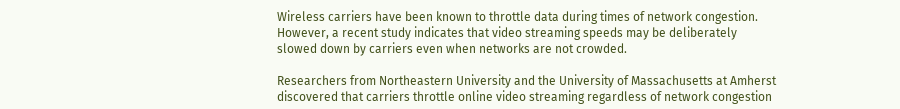Wireless carriers have been known to throttle data during times of network congestion. However, a recent study indicates that video streaming speeds may be deliberately slowed down by carriers even when networks are not crowded.

Researchers from Northeastern University and the University of Massachusetts at Amherst discovered that carriers throttle online video streaming regardless of network congestion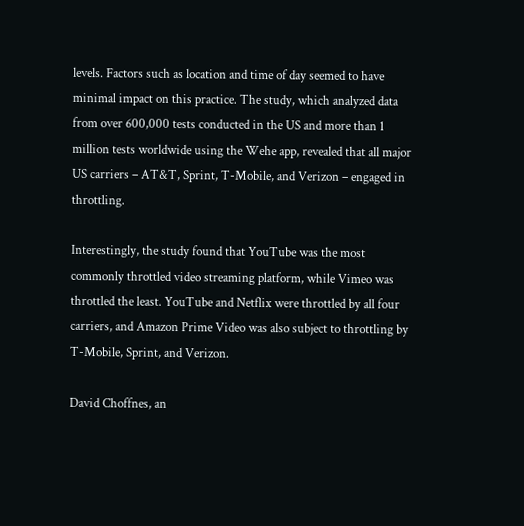levels. Factors such as location and time of day seemed to have minimal impact on this practice. The study, which analyzed data from over 600,000 tests conducted in the US and more than 1 million tests worldwide using the Wehe app, revealed that all major US carriers – AT&T, Sprint, T-Mobile, and Verizon – engaged in throttling.

Interestingly, the study found that YouTube was the most commonly throttled video streaming platform, while Vimeo was throttled the least. YouTube and Netflix were throttled by all four carriers, and Amazon Prime Video was also subject to throttling by T-Mobile, Sprint, and Verizon.

David Choffnes, an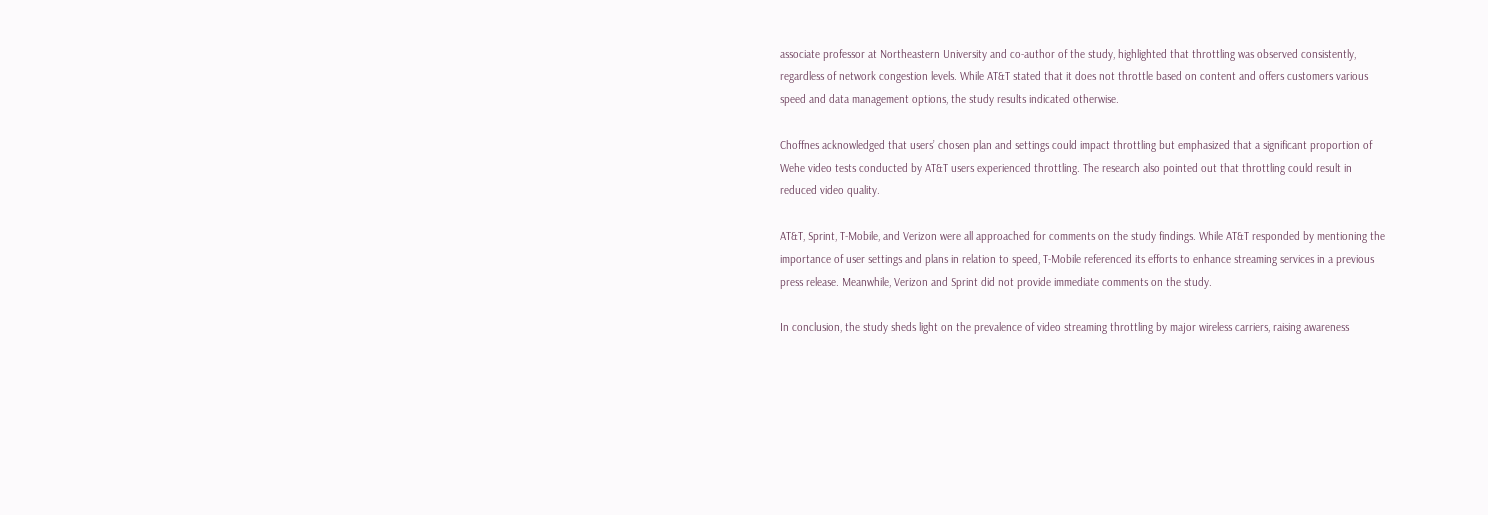associate professor at Northeastern University and co-author of the study, highlighted that throttling was observed consistently, regardless of network congestion levels. While AT&T stated that it does not throttle based on content and offers customers various speed and data management options, the study results indicated otherwise.

Choffnes acknowledged that users’ chosen plan and settings could impact throttling but emphasized that a significant proportion of Wehe video tests conducted by AT&T users experienced throttling. The research also pointed out that throttling could result in reduced video quality.

AT&T, Sprint, T-Mobile, and Verizon were all approached for comments on the study findings. While AT&T responded by mentioning the importance of user settings and plans in relation to speed, T-Mobile referenced its efforts to enhance streaming services in a previous press release. Meanwhile, Verizon and Sprint did not provide immediate comments on the study.

In conclusion, the study sheds light on the prevalence of video streaming throttling by major wireless carriers, raising awareness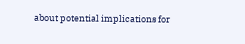about potential implications for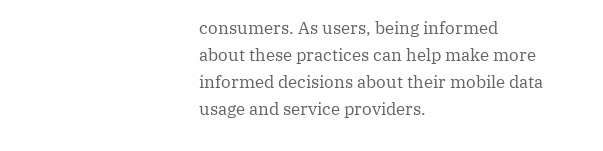consumers. As users, being informed about these practices can help make more informed decisions about their mobile data usage and service providers.